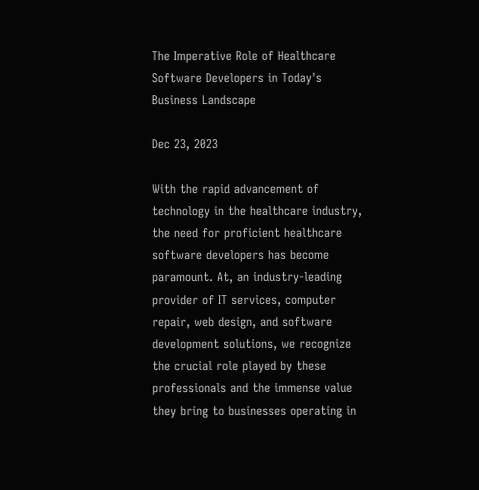The Imperative Role of Healthcare Software Developers in Today's Business Landscape

Dec 23, 2023

With the rapid advancement of technology in the healthcare industry, the need for proficient healthcare software developers has become paramount. At, an industry-leading provider of IT services, computer repair, web design, and software development solutions, we recognize the crucial role played by these professionals and the immense value they bring to businesses operating in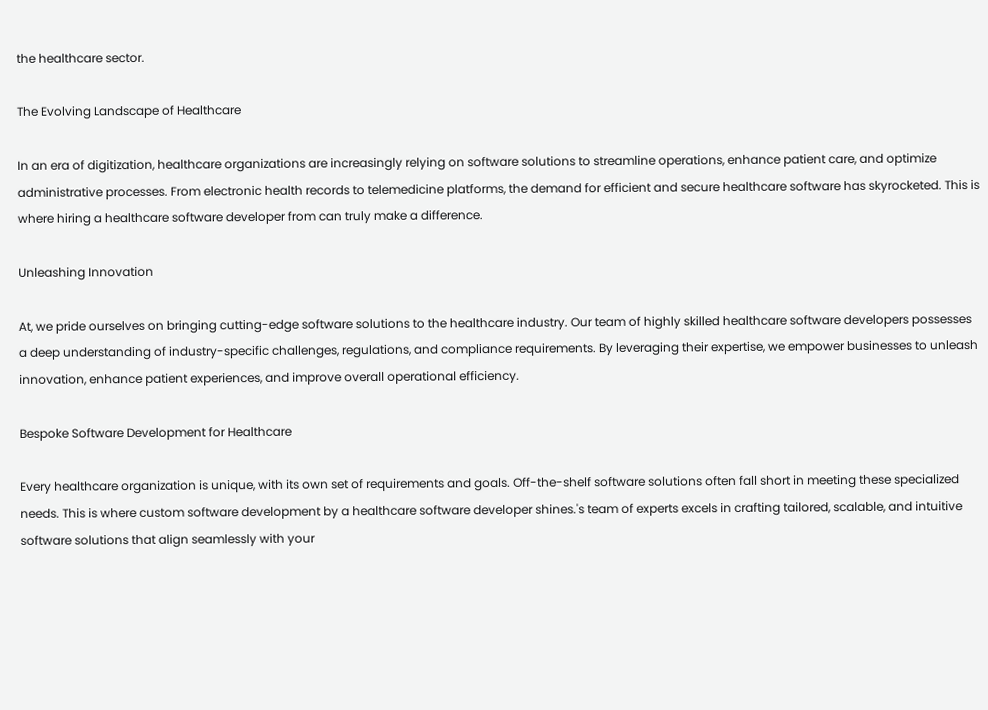the healthcare sector.

The Evolving Landscape of Healthcare

In an era of digitization, healthcare organizations are increasingly relying on software solutions to streamline operations, enhance patient care, and optimize administrative processes. From electronic health records to telemedicine platforms, the demand for efficient and secure healthcare software has skyrocketed. This is where hiring a healthcare software developer from can truly make a difference.

Unleashing Innovation

At, we pride ourselves on bringing cutting-edge software solutions to the healthcare industry. Our team of highly skilled healthcare software developers possesses a deep understanding of industry-specific challenges, regulations, and compliance requirements. By leveraging their expertise, we empower businesses to unleash innovation, enhance patient experiences, and improve overall operational efficiency.

Bespoke Software Development for Healthcare

Every healthcare organization is unique, with its own set of requirements and goals. Off-the-shelf software solutions often fall short in meeting these specialized needs. This is where custom software development by a healthcare software developer shines.'s team of experts excels in crafting tailored, scalable, and intuitive software solutions that align seamlessly with your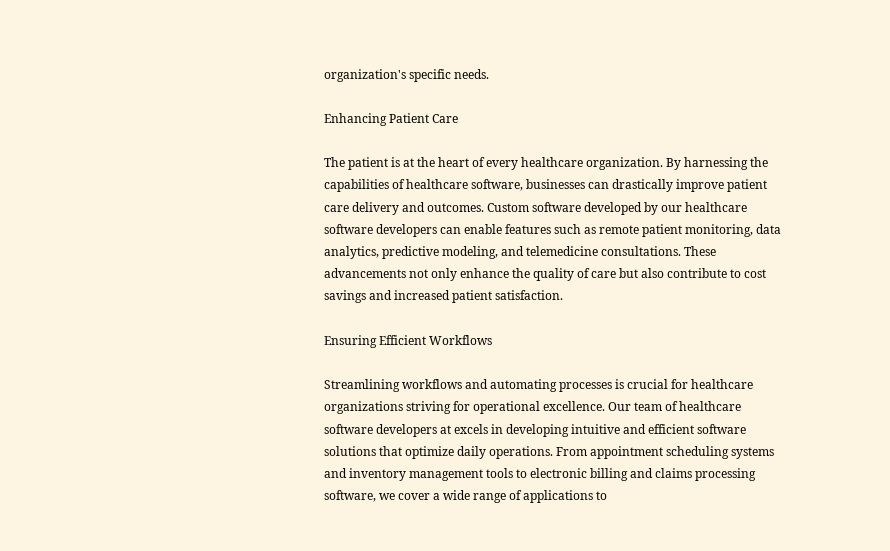organization's specific needs.

Enhancing Patient Care

The patient is at the heart of every healthcare organization. By harnessing the capabilities of healthcare software, businesses can drastically improve patient care delivery and outcomes. Custom software developed by our healthcare software developers can enable features such as remote patient monitoring, data analytics, predictive modeling, and telemedicine consultations. These advancements not only enhance the quality of care but also contribute to cost savings and increased patient satisfaction.

Ensuring Efficient Workflows

Streamlining workflows and automating processes is crucial for healthcare organizations striving for operational excellence. Our team of healthcare software developers at excels in developing intuitive and efficient software solutions that optimize daily operations. From appointment scheduling systems and inventory management tools to electronic billing and claims processing software, we cover a wide range of applications to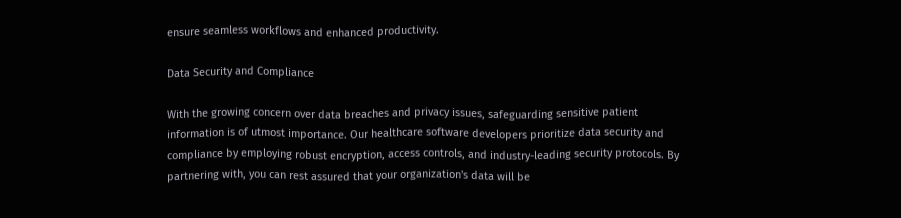ensure seamless workflows and enhanced productivity.

Data Security and Compliance

With the growing concern over data breaches and privacy issues, safeguarding sensitive patient information is of utmost importance. Our healthcare software developers prioritize data security and compliance by employing robust encryption, access controls, and industry-leading security protocols. By partnering with, you can rest assured that your organization's data will be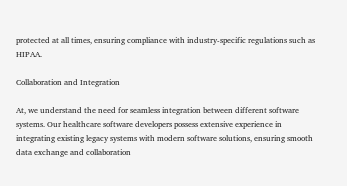protected at all times, ensuring compliance with industry-specific regulations such as HIPAA.

Collaboration and Integration

At, we understand the need for seamless integration between different software systems. Our healthcare software developers possess extensive experience in integrating existing legacy systems with modern software solutions, ensuring smooth data exchange and collaboration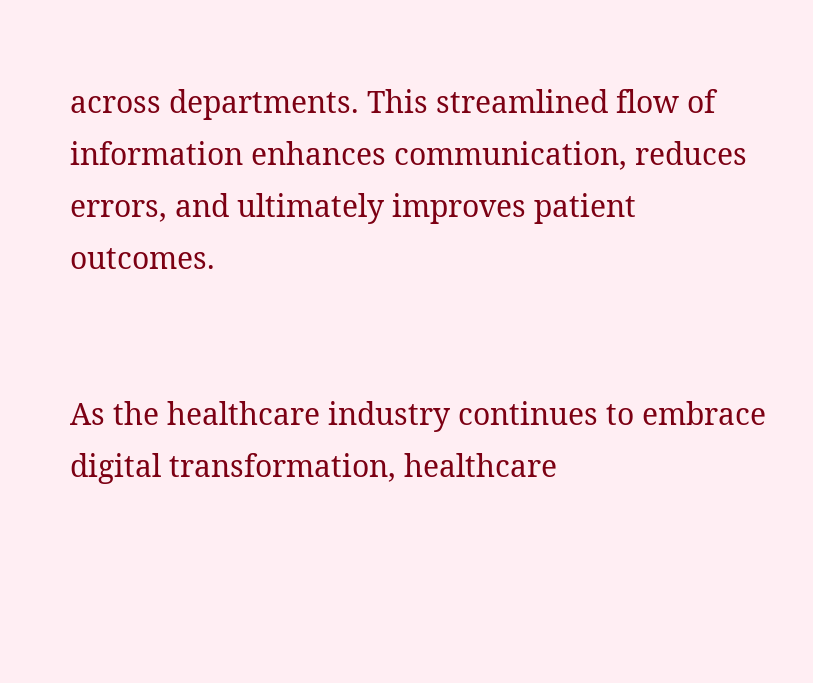across departments. This streamlined flow of information enhances communication, reduces errors, and ultimately improves patient outcomes.


As the healthcare industry continues to embrace digital transformation, healthcare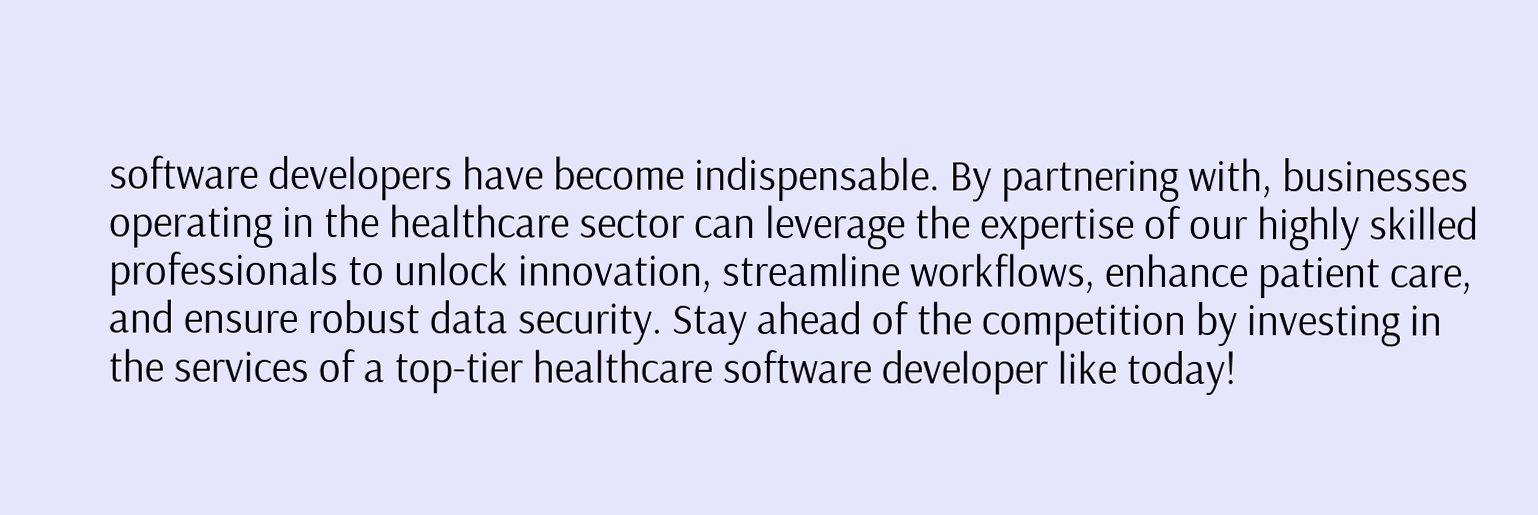software developers have become indispensable. By partnering with, businesses operating in the healthcare sector can leverage the expertise of our highly skilled professionals to unlock innovation, streamline workflows, enhance patient care, and ensure robust data security. Stay ahead of the competition by investing in the services of a top-tier healthcare software developer like today!